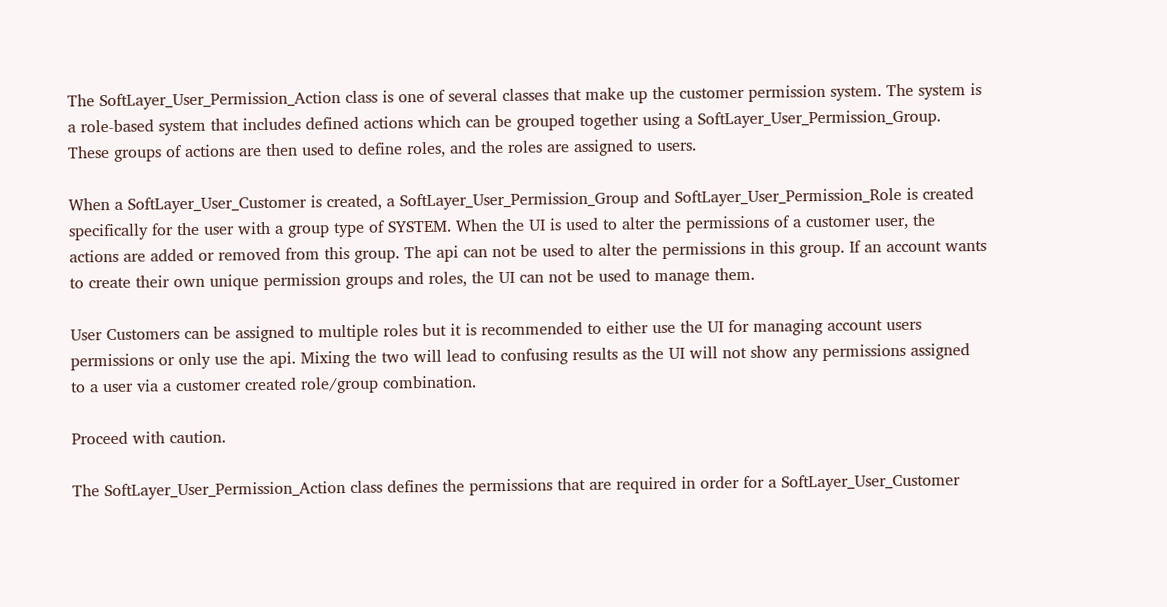The SoftLayer_User_Permission_Action class is one of several classes that make up the customer permission system. The system is a role-based system that includes defined actions which can be grouped together using a SoftLayer_User_Permission_Group. These groups of actions are then used to define roles, and the roles are assigned to users.

When a SoftLayer_User_Customer is created, a SoftLayer_User_Permission_Group and SoftLayer_User_Permission_Role is created specifically for the user with a group type of SYSTEM. When the UI is used to alter the permissions of a customer user, the actions are added or removed from this group. The api can not be used to alter the permissions in this group. If an account wants to create their own unique permission groups and roles, the UI can not be used to manage them.

User Customers can be assigned to multiple roles but it is recommended to either use the UI for managing account users permissions or only use the api. Mixing the two will lead to confusing results as the UI will not show any permissions assigned to a user via a customer created role/group combination.

Proceed with caution.

The SoftLayer_User_Permission_Action class defines the permissions that are required in order for a SoftLayer_User_Customer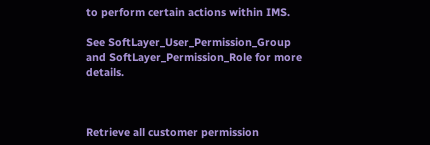to perform certain actions within IMS.

See SoftLayer_User_Permission_Group and SoftLayer_Permission_Role for more details.



Retrieve all customer permission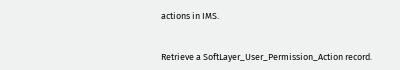actions in IMS.


Retrieve a SoftLayer_User_Permission_Action record.